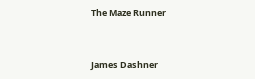The Maze Runner


James Dashner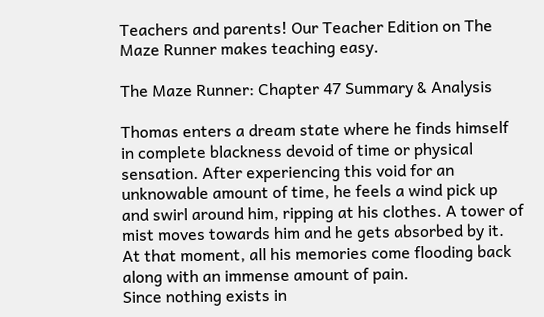Teachers and parents! Our Teacher Edition on The Maze Runner makes teaching easy.

The Maze Runner: Chapter 47 Summary & Analysis

Thomas enters a dream state where he finds himself in complete blackness devoid of time or physical sensation. After experiencing this void for an unknowable amount of time, he feels a wind pick up and swirl around him, ripping at his clothes. A tower of mist moves towards him and he gets absorbed by it. At that moment, all his memories come flooding back along with an immense amount of pain.
Since nothing exists in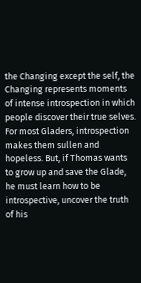the Changing except the self, the Changing represents moments of intense introspection in which people discover their true selves. For most Gladers, introspection makes them sullen and hopeless. But, if Thomas wants to grow up and save the Glade, he must learn how to be introspective, uncover the truth of his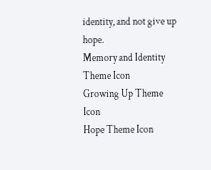identity, and not give up hope.
Memory and Identity Theme Icon
Growing Up Theme Icon
Hope Theme Icon